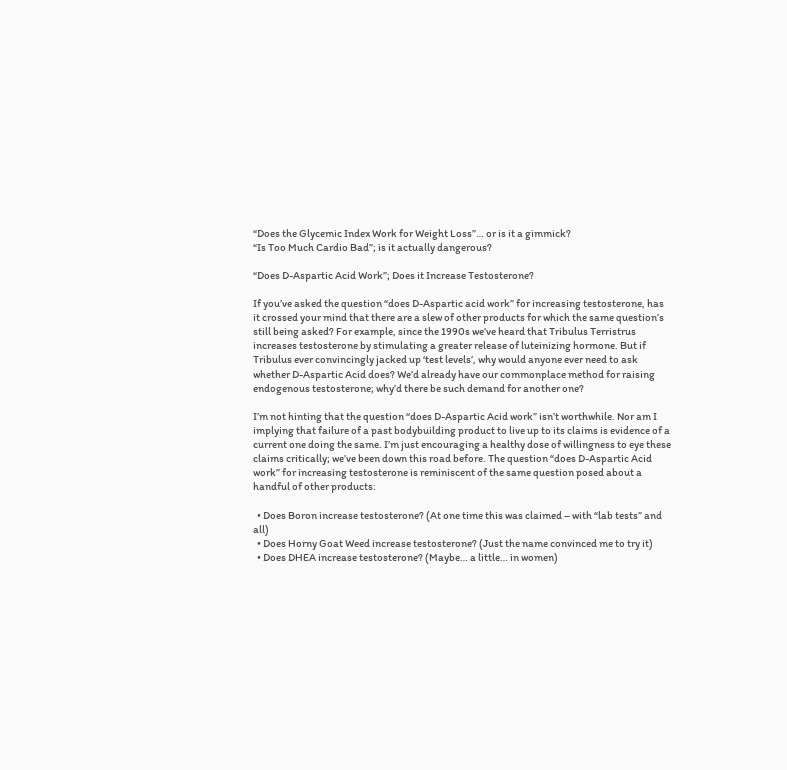“Does the Glycemic Index Work for Weight Loss”… or is it a gimmick?
“Is Too Much Cardio Bad”; is it actually dangerous?

“Does D-Aspartic Acid Work”; Does it Increase Testosterone?

If you’ve asked the question “does D-Aspartic acid work” for increasing testosterone, has it crossed your mind that there are a slew of other products for which the same question’s still being asked? For example, since the 1990s we’ve heard that Tribulus Terristrus increases testosterone by stimulating a greater release of luteinizing hormone. But if Tribulus ever convincingly jacked up ‘test levels’, why would anyone ever need to ask whether D-Aspartic Acid does? We’d already have our commonplace method for raising endogenous testosterone; why’d there be such demand for another one?

I’m not hinting that the question “does D-Aspartic Acid work” isn’t worthwhile. Nor am I implying that failure of a past bodybuilding product to live up to its claims is evidence of a current one doing the same. I’m just encouraging a healthy dose of willingness to eye these claims critically; we’ve been down this road before. The question “does D-Aspartic Acid work” for increasing testosterone is reminiscent of the same question posed about a handful of other products:

  • Does Boron increase testosterone? (At one time this was claimed – with “lab tests” and all)
  • Does Horny Goat Weed increase testosterone? (Just the name convinced me to try it)
  • Does DHEA increase testosterone? (Maybe… a little… in women)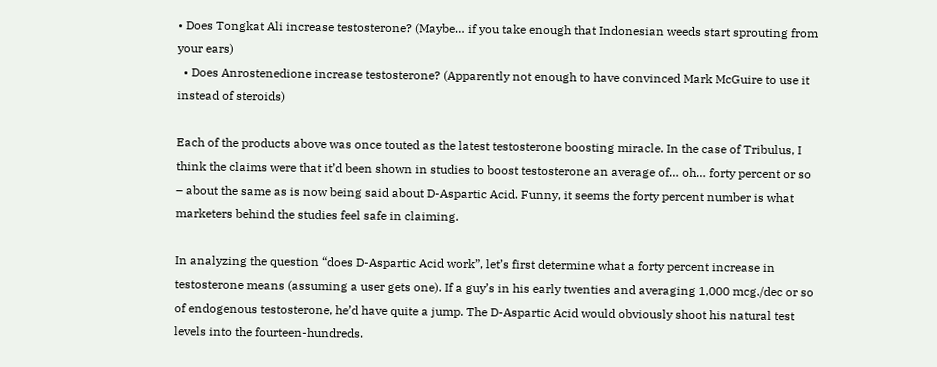• Does Tongkat Ali increase testosterone? (Maybe… if you take enough that Indonesian weeds start sprouting from your ears)
  • Does Anrostenedione increase testosterone? (Apparently not enough to have convinced Mark McGuire to use it instead of steroids)

Each of the products above was once touted as the latest testosterone boosting miracle. In the case of Tribulus, I think the claims were that it’d been shown in studies to boost testosterone an average of… oh… forty percent or so – about the same as is now being said about D-Aspartic Acid. Funny, it seems the forty percent number is what marketers behind the studies feel safe in claiming.

In analyzing the question “does D-Aspartic Acid work”, let’s first determine what a forty percent increase in testosterone means (assuming a user gets one). If a guy’s in his early twenties and averaging 1,000 mcg./dec or so of endogenous testosterone, he’d have quite a jump. The D-Aspartic Acid would obviously shoot his natural test levels into the fourteen-hundreds.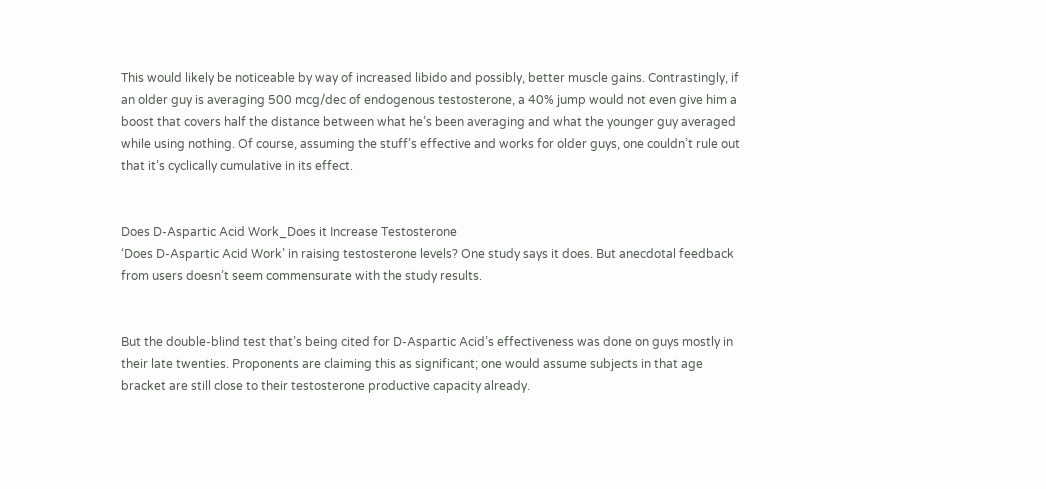This would likely be noticeable by way of increased libido and possibly, better muscle gains. Contrastingly, if an older guy is averaging 500 mcg/dec of endogenous testosterone, a 40% jump would not even give him a boost that covers half the distance between what he’s been averaging and what the younger guy averaged while using nothing. Of course, assuming the stuff’s effective and works for older guys, one couldn’t rule out that it’s cyclically cumulative in its effect.


Does D-Aspartic Acid Work_Does it Increase Testosterone
‘Does D-Aspartic Acid Work’ in raising testosterone levels? One study says it does. But anecdotal feedback from users doesn’t seem commensurate with the study results.


But the double-blind test that’s being cited for D-Aspartic Acid’s effectiveness was done on guys mostly in their late twenties. Proponents are claiming this as significant; one would assume subjects in that age bracket are still close to their testosterone productive capacity already.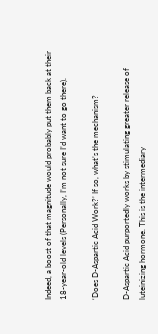Indeed, a boost of that magnitude would probably put them back at their 18-year-old levels (Personally, I’m not sure I’d want to go there).

‘Does D-Aspartic Acid Work?’ If so, what’s the mechanism?

D-Aspartic Acid purportedly works by stimulating greater release of luteinizing hormone. This is the intermediary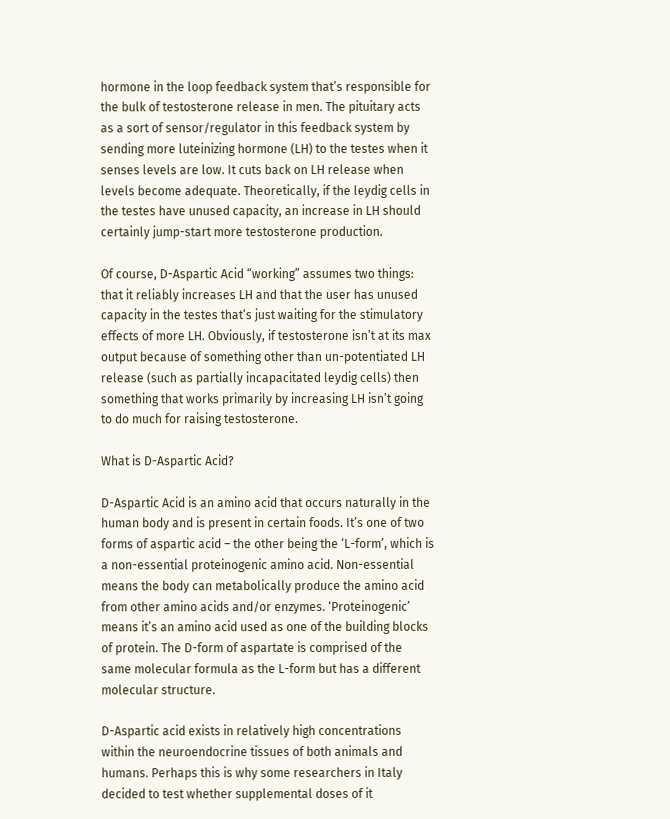hormone in the loop feedback system that’s responsible for the bulk of testosterone release in men. The pituitary acts as a sort of sensor/regulator in this feedback system by sending more luteinizing hormone (LH) to the testes when it senses levels are low. It cuts back on LH release when levels become adequate. Theoretically, if the leydig cells in the testes have unused capacity, an increase in LH should certainly jump-start more testosterone production.

Of course, D-Aspartic Acid “working” assumes two things: that it reliably increases LH and that the user has unused capacity in the testes that’s just waiting for the stimulatory effects of more LH. Obviously, if testosterone isn’t at its max output because of something other than un-potentiated LH release (such as partially incapacitated leydig cells) then something that works primarily by increasing LH isn’t going to do much for raising testosterone.

What is D-Aspartic Acid?

D-Aspartic Acid is an amino acid that occurs naturally in the human body and is present in certain foods. It’s one of two forms of aspartic acid – the other being the ‘L-form’, which is a non-essential proteinogenic amino acid. Non-essential means the body can metabolically produce the amino acid from other amino acids and/or enzymes. ‘Proteinogenic’ means it’s an amino acid used as one of the building blocks of protein. The D-form of aspartate is comprised of the same molecular formula as the L-form but has a different molecular structure.

D-Aspartic acid exists in relatively high concentrations within the neuroendocrine tissues of both animals and humans. Perhaps this is why some researchers in Italy decided to test whether supplemental doses of it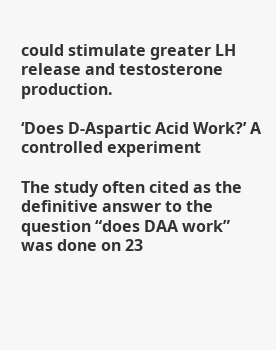could stimulate greater LH release and testosterone production.

‘Does D-Aspartic Acid Work?’ A controlled experiment

The study often cited as the definitive answer to the question “does DAA work” was done on 23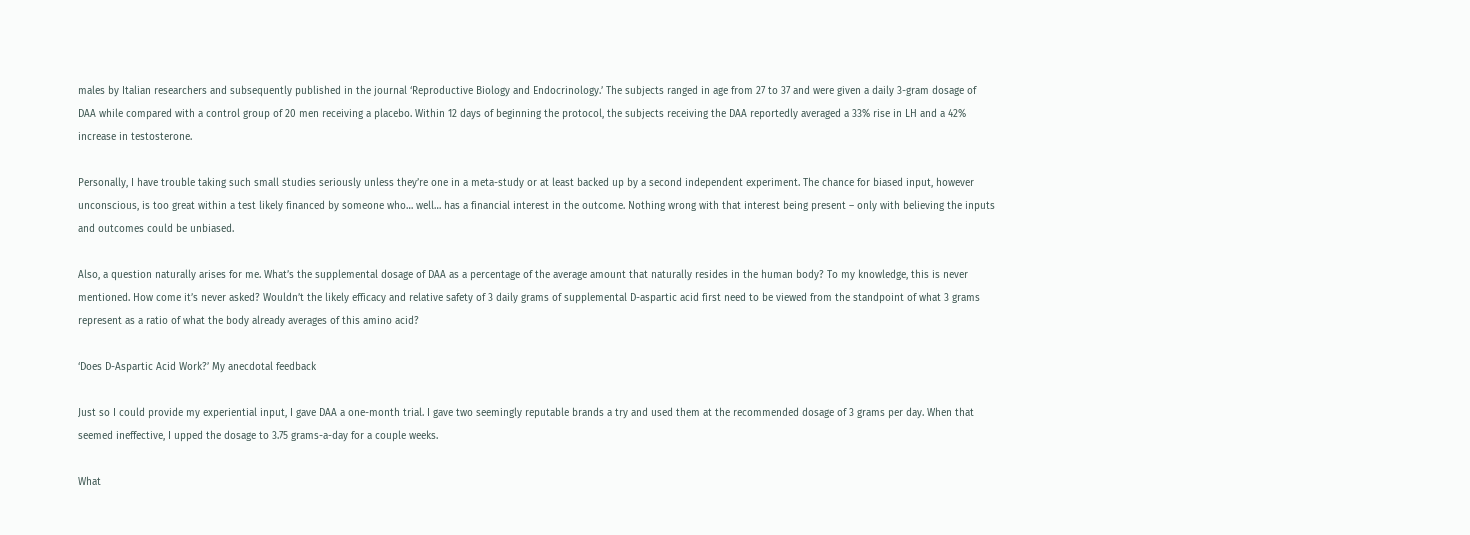males by Italian researchers and subsequently published in the journal ‘Reproductive Biology and Endocrinology.’ The subjects ranged in age from 27 to 37 and were given a daily 3-gram dosage of DAA while compared with a control group of 20 men receiving a placebo. Within 12 days of beginning the protocol, the subjects receiving the DAA reportedly averaged a 33% rise in LH and a 42% increase in testosterone.

Personally, I have trouble taking such small studies seriously unless they’re one in a meta-study or at least backed up by a second independent experiment. The chance for biased input, however unconscious, is too great within a test likely financed by someone who… well… has a financial interest in the outcome. Nothing wrong with that interest being present – only with believing the inputs and outcomes could be unbiased.

Also, a question naturally arises for me. What’s the supplemental dosage of DAA as a percentage of the average amount that naturally resides in the human body? To my knowledge, this is never mentioned. How come it’s never asked? Wouldn’t the likely efficacy and relative safety of 3 daily grams of supplemental D-aspartic acid first need to be viewed from the standpoint of what 3 grams represent as a ratio of what the body already averages of this amino acid?

‘Does D-Aspartic Acid Work?’ My anecdotal feedback

Just so I could provide my experiential input, I gave DAA a one-month trial. I gave two seemingly reputable brands a try and used them at the recommended dosage of 3 grams per day. When that seemed ineffective, I upped the dosage to 3.75 grams-a-day for a couple weeks.

What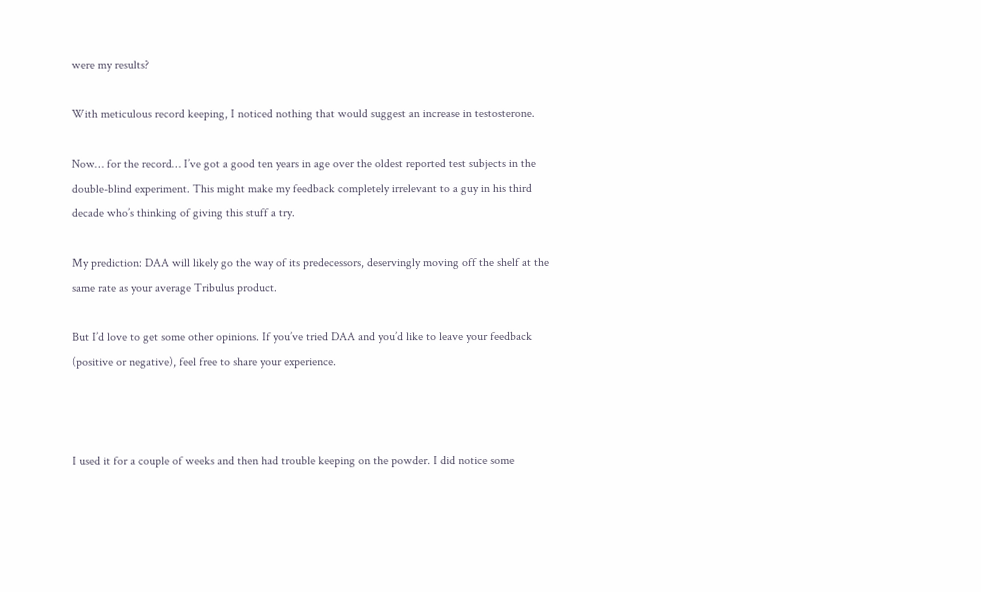were my results?

With meticulous record keeping, I noticed nothing that would suggest an increase in testosterone.

Now… for the record… I’ve got a good ten years in age over the oldest reported test subjects in the double-blind experiment. This might make my feedback completely irrelevant to a guy in his third decade who’s thinking of giving this stuff a try.

My prediction: DAA will likely go the way of its predecessors, deservingly moving off the shelf at the same rate as your average Tribulus product.

But I’d love to get some other opinions. If you’ve tried DAA and you’d like to leave your feedback (positive or negative), feel free to share your experience.



I used it for a couple of weeks and then had trouble keeping on the powder. I did notice some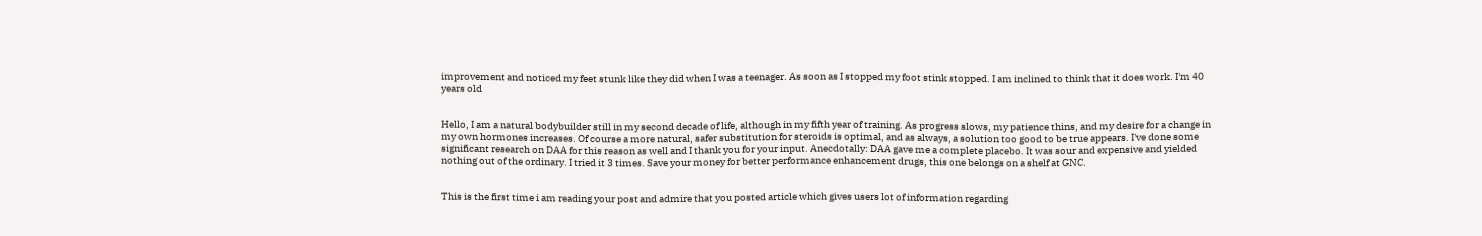improvement and noticed my feet stunk like they did when I was a teenager. As soon as I stopped my foot stink stopped. I am inclined to think that it does work. I'm 40 years old


Hello, I am a natural bodybuilder still in my second decade of life, although in my fifth year of training. As progress slows, my patience thins, and my desire for a change in my own hormones increases. Of course a more natural, safer substitution for steroids is optimal, and as always, a solution too good to be true appears. I've done some significant research on DAA for this reason as well and I thank you for your input. Anecdotally: DAA gave me a complete placebo. It was sour and expensive and yielded nothing out of the ordinary. I tried it 3 times. Save your money for better performance enhancement drugs, this one belongs on a shelf at GNC.


This is the first time i am reading your post and admire that you posted article which gives users lot of information regarding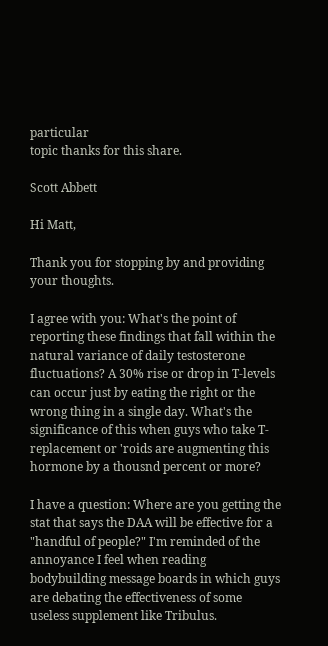particular
topic thanks for this share.

Scott Abbett

Hi Matt,

Thank you for stopping by and providing your thoughts.

I agree with you: What's the point of reporting these findings that fall within the natural variance of daily testosterone fluctuations? A 30% rise or drop in T-levels can occur just by eating the right or the wrong thing in a single day. What's the significance of this when guys who take T-replacement or 'roids are augmenting this hormone by a thousnd percent or more?

I have a question: Where are you getting the stat that says the DAA will be effective for a "handful of people?" I'm reminded of the annoyance I feel when reading bodybuilding message boards in which guys are debating the effectiveness of some useless supplement like Tribulus.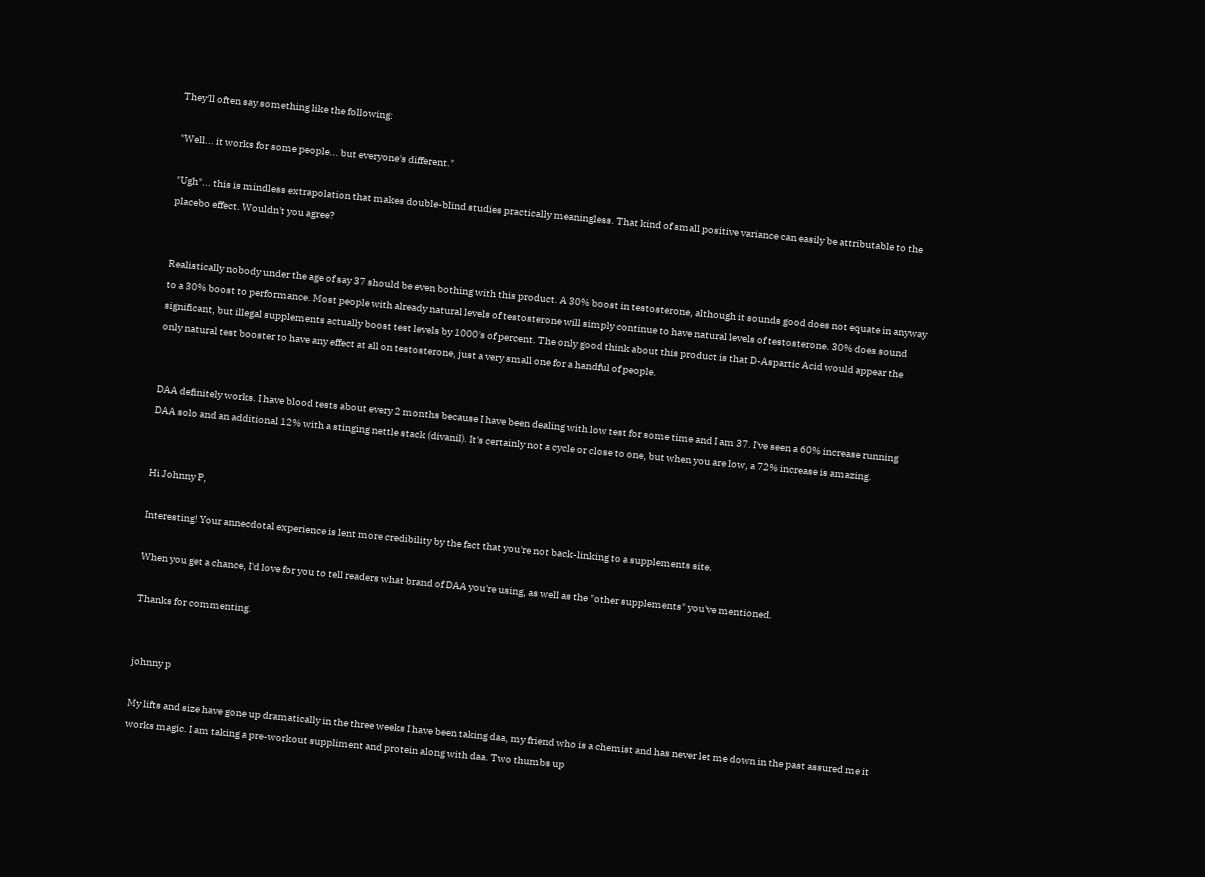They'll often say something like the following:

"Well... it works for some people... but everyone's different."

"Ugh"... this is mindless extrapolation that makes double-blind studies practically meaningless. That kind of small positive variance can easily be attributable to the placebo effect. Wouldn't you agree?


Realistically nobody under the age of say 37 should be even bothing with this product. A 30% boost in testosterone, although it sounds good does not equate in anyway to a 30% boost to performance. Most people with already natural levels of testosterone will simply continue to have natural levels of testosterone. 30% does sound significant, but illegal supplements actually boost test levels by 1000's of percent. The only good think about this product is that D-Aspartic Acid would appear the only natural test booster to have any effect at all on testosterone, just a very small one for a handful of people.


DAA definitely works. I have blood tests about every 2 months because I have been dealing with low test for some time and I am 37. I've seen a 60% increase running DAA solo and an additional 12% with a stinging nettle stack (divanil). It's certainly not a cycle or close to one, but when you are low, a 72% increase is amazing.


Hi Johnny P,

Interesting! Your annecdotal experience is lent more credibility by the fact that you're not back-linking to a supplements site.

When you get a chance, I'd love for you to tell readers what brand of DAA you're using, as well as the "other supplements" you've mentioned.

Thanks for commenting.


johnny p

My lifts and size have gone up dramatically in the three weeks I have been taking daa, my friend who is a chemist and has never let me down in the past assured me it works magic. I am taking a pre-workout suppliment and protein along with daa. Two thumbs up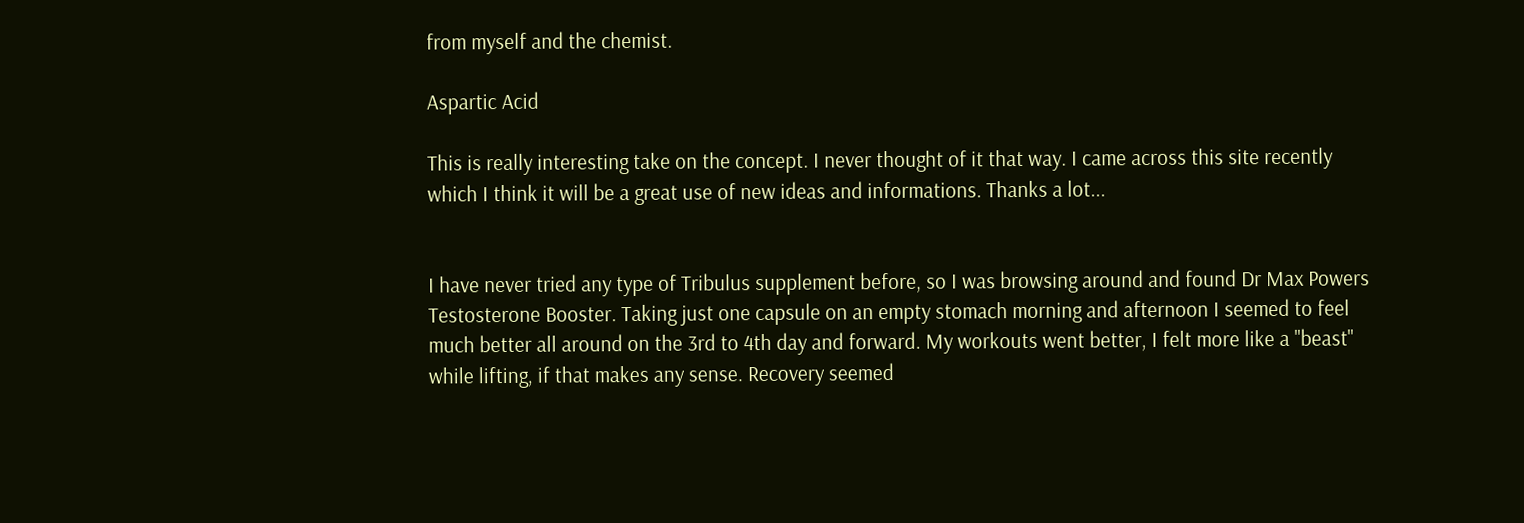from myself and the chemist.

Aspartic Acid

This is really interesting take on the concept. I never thought of it that way. I came across this site recently which I think it will be a great use of new ideas and informations. Thanks a lot...


I have never tried any type of Tribulus supplement before, so I was browsing around and found Dr Max Powers Testosterone Booster. Taking just one capsule on an empty stomach morning and afternoon I seemed to feel much better all around on the 3rd to 4th day and forward. My workouts went better, I felt more like a "beast" while lifting, if that makes any sense. Recovery seemed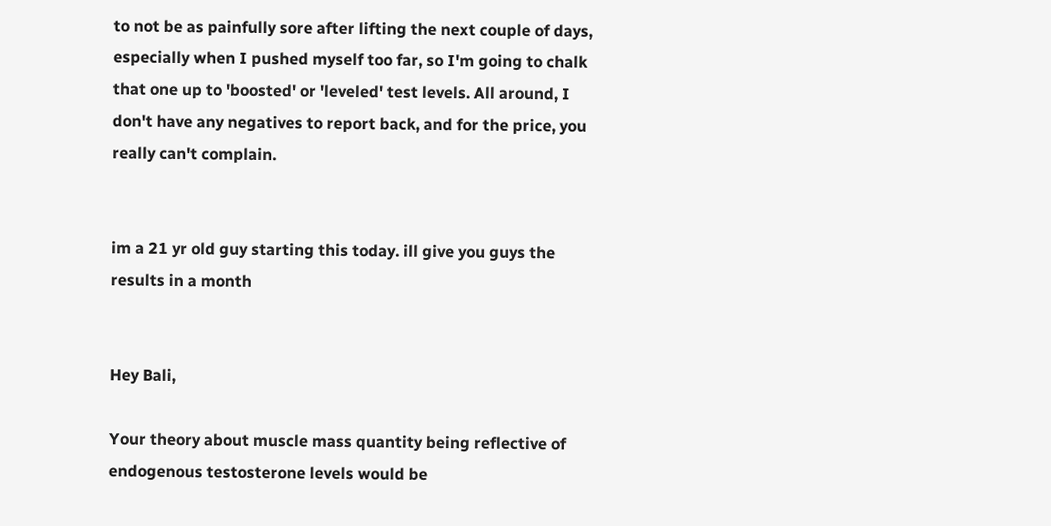to not be as painfully sore after lifting the next couple of days, especially when I pushed myself too far, so I'm going to chalk that one up to 'boosted' or 'leveled' test levels. All around, I don't have any negatives to report back, and for the price, you really can't complain.


im a 21 yr old guy starting this today. ill give you guys the results in a month


Hey Bali,

Your theory about muscle mass quantity being reflective of endogenous testosterone levels would be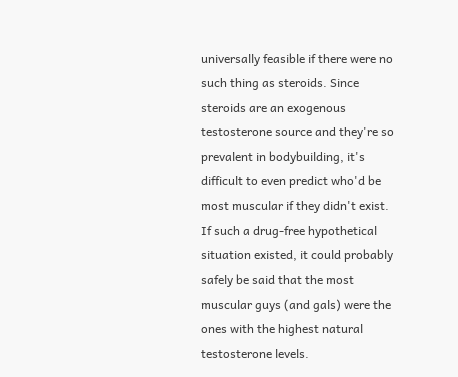universally feasible if there were no such thing as steroids. Since steroids are an exogenous testosterone source and they're so prevalent in bodybuilding, it's difficult to even predict who'd be most muscular if they didn't exist. If such a drug-free hypothetical situation existed, it could probably safely be said that the most muscular guys (and gals) were the ones with the highest natural testosterone levels.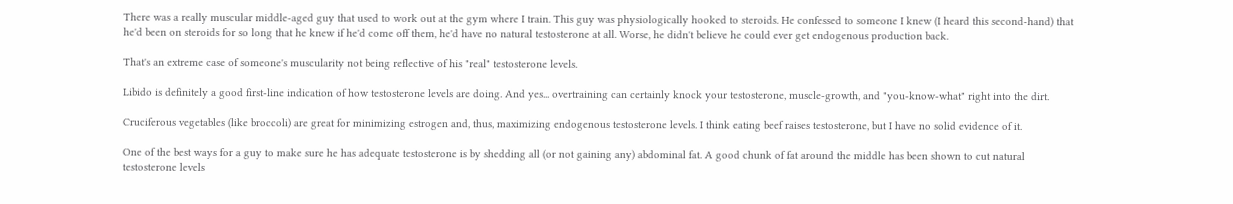There was a really muscular middle-aged guy that used to work out at the gym where I train. This guy was physiologically hooked to steroids. He confessed to someone I knew (I heard this second-hand) that he'd been on steroids for so long that he knew if he'd come off them, he'd have no natural testosterone at all. Worse, he didn't believe he could ever get endogenous production back.

That's an extreme case of someone's muscularity not being reflective of his "real" testosterone levels.

Libido is definitely a good first-line indication of how testosterone levels are doing. And yes... overtraining can certainly knock your testosterone, muscle-growth, and "you-know-what" right into the dirt.

Cruciferous vegetables (like broccoli) are great for minimizing estrogen and, thus, maximizing endogenous testosterone levels. I think eating beef raises testosterone, but I have no solid evidence of it.

One of the best ways for a guy to make sure he has adequate testosterone is by shedding all (or not gaining any) abdominal fat. A good chunk of fat around the middle has been shown to cut natural testosterone levels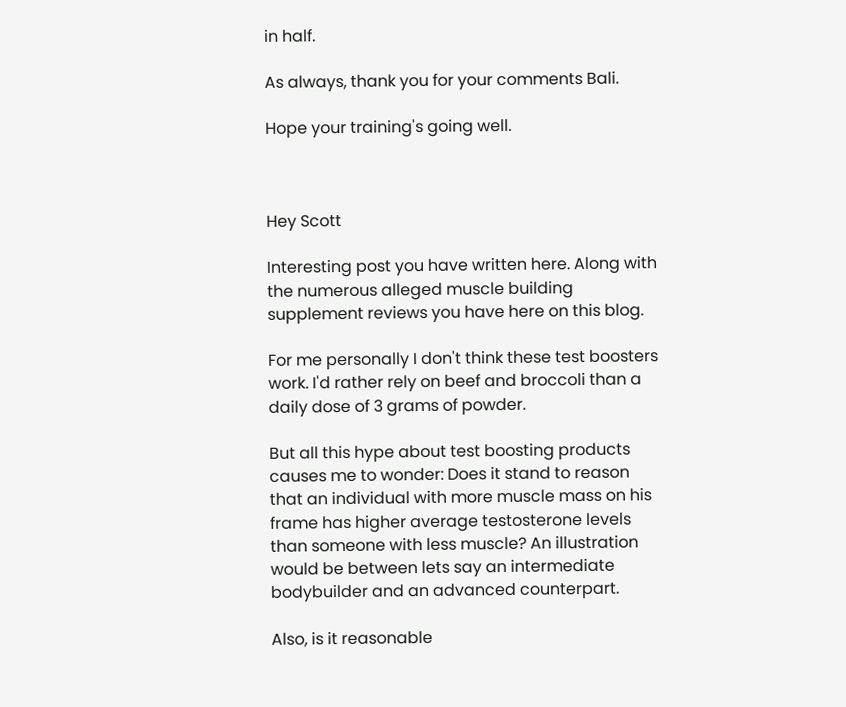in half.

As always, thank you for your comments Bali.

Hope your training's going well.



Hey Scott

Interesting post you have written here. Along with the numerous alleged muscle building supplement reviews you have here on this blog.

For me personally I don't think these test boosters work. I'd rather rely on beef and broccoli than a daily dose of 3 grams of powder.

But all this hype about test boosting products causes me to wonder: Does it stand to reason that an individual with more muscle mass on his frame has higher average testosterone levels than someone with less muscle? An illustration would be between lets say an intermediate bodybuilder and an advanced counterpart.

Also, is it reasonable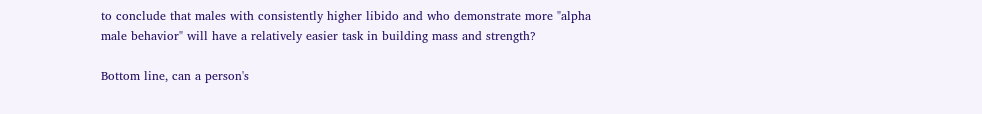to conclude that males with consistently higher libido and who demonstrate more "alpha male behavior" will have a relatively easier task in building mass and strength?

Bottom line, can a person's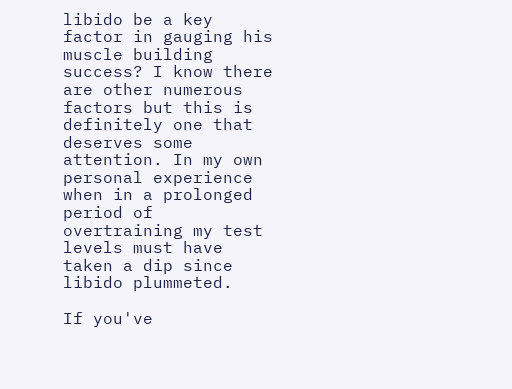libido be a key factor in gauging his muscle building success? I know there are other numerous factors but this is definitely one that deserves some attention. In my own personal experience when in a prolonged period of overtraining my test levels must have taken a dip since libido plummeted.

If you've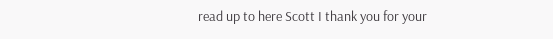read up to here Scott I thank you for your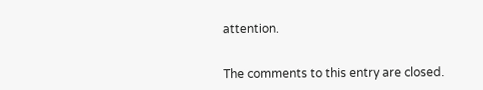attention.


The comments to this entry are closed.